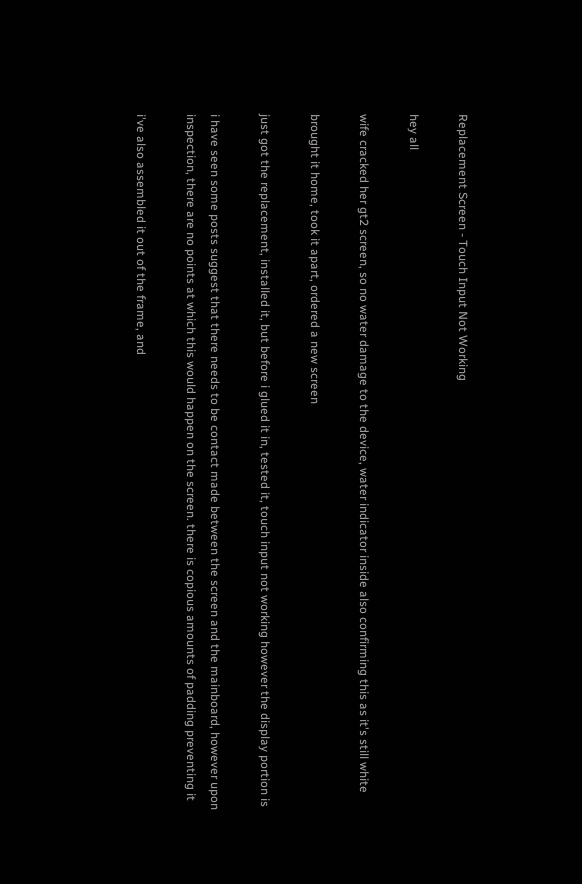Replacement Screen - Touch Input Not Working

hey all

wife cracked her gt2 screen, so no water damage to the device, water indicator inside also confirming this as it's still white

brought it home, took it apart, ordered a new screen

just got the replacement, installed it, but before i glued it in, tested it, touch input not working however the display portion is

i have seen some posts suggest that there needs to be contact made between the screen and the mainboard, however upon inspection, there are no points at which this would happen on the screen. there is copious amounts of padding preventing it

i've also assembled it out of the frame, and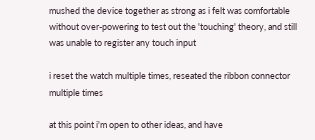mushed the device together as strong as i felt was comfortable without over-powering to test out the 'touching' theory, and still was unable to register any touch input

i reset the watch multiple times, reseated the ribbon connector multiple times

at this point i'm open to other ideas, and have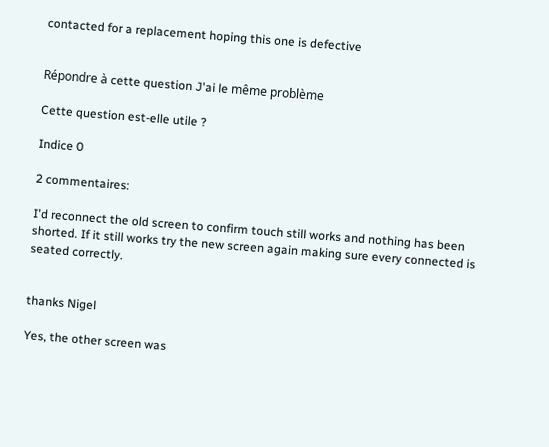contacted for a replacement hoping this one is defective


Répondre à cette question J'ai le même problème

Cette question est-elle utile ?

Indice 0

2 commentaires:

I'd reconnect the old screen to confirm touch still works and nothing has been shorted. If it still works try the new screen again making sure every connected is seated correctly.


thanks Nigel

Yes, the other screen was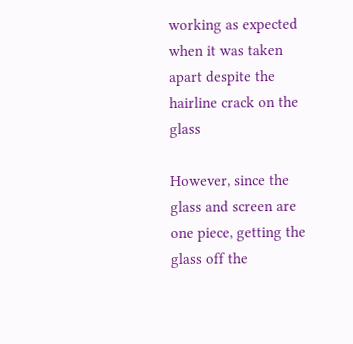working as expected when it was taken apart despite the hairline crack on the glass

However, since the glass and screen are one piece, getting the glass off the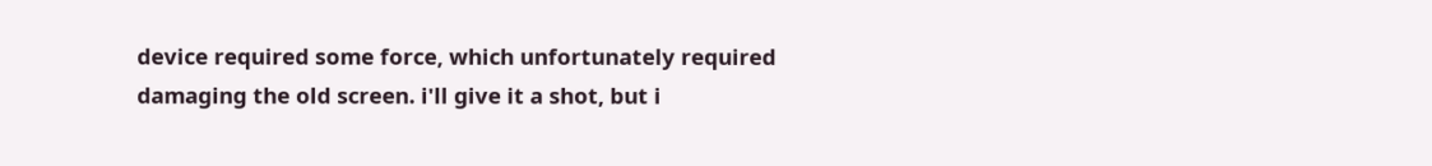device required some force, which unfortunately required damaging the old screen. i'll give it a shot, but i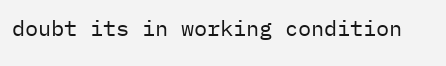doubt its in working condition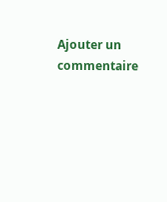Ajouter un commentaire